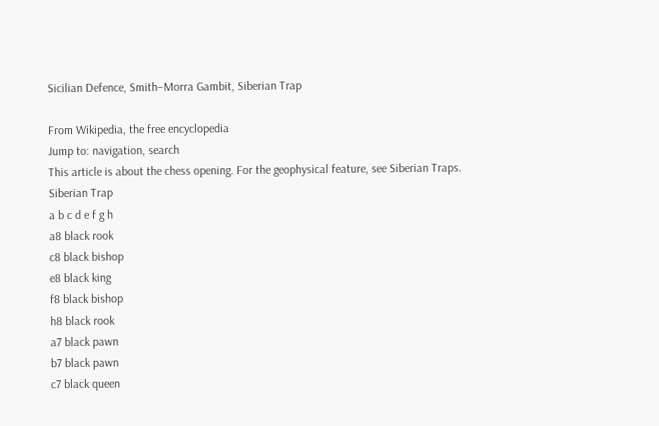Sicilian Defence, Smith–Morra Gambit, Siberian Trap

From Wikipedia, the free encyclopedia
Jump to: navigation, search
This article is about the chess opening. For the geophysical feature, see Siberian Traps.
Siberian Trap
a b c d e f g h
a8 black rook
c8 black bishop
e8 black king
f8 black bishop
h8 black rook
a7 black pawn
b7 black pawn
c7 black queen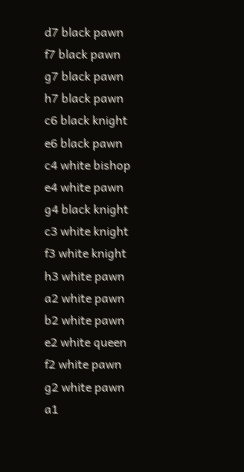d7 black pawn
f7 black pawn
g7 black pawn
h7 black pawn
c6 black knight
e6 black pawn
c4 white bishop
e4 white pawn
g4 black knight
c3 white knight
f3 white knight
h3 white pawn
a2 white pawn
b2 white pawn
e2 white queen
f2 white pawn
g2 white pawn
a1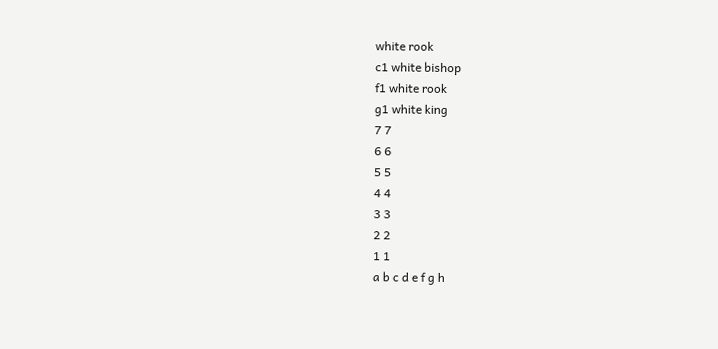white rook
c1 white bishop
f1 white rook
g1 white king
7 7
6 6
5 5
4 4
3 3
2 2
1 1
a b c d e f g h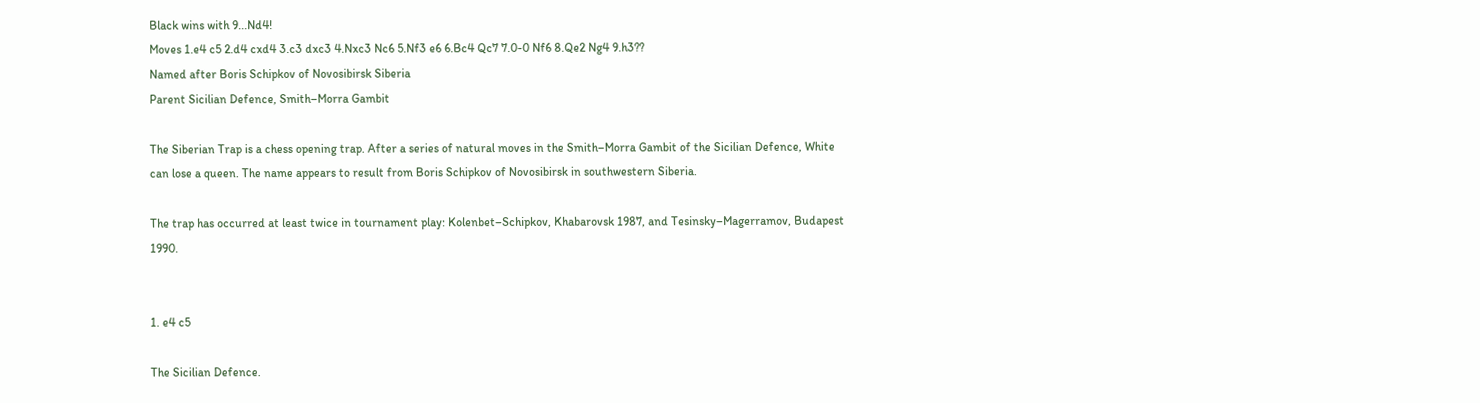Black wins with 9...Nd4!
Moves 1.e4 c5 2.d4 cxd4 3.c3 dxc3 4.Nxc3 Nc6 5.Nf3 e6 6.Bc4 Qc7 7.0-0 Nf6 8.Qe2 Ng4 9.h3??
Named after Boris Schipkov of Novosibirsk Siberia
Parent Sicilian Defence, Smith–Morra Gambit

The Siberian Trap is a chess opening trap. After a series of natural moves in the Smith–Morra Gambit of the Sicilian Defence, White can lose a queen. The name appears to result from Boris Schipkov of Novosibirsk in southwestern Siberia.

The trap has occurred at least twice in tournament play: Kolenbet–Schipkov, Khabarovsk 1987, and Tesinsky–Magerramov, Budapest 1990.


1. e4 c5

The Sicilian Defence.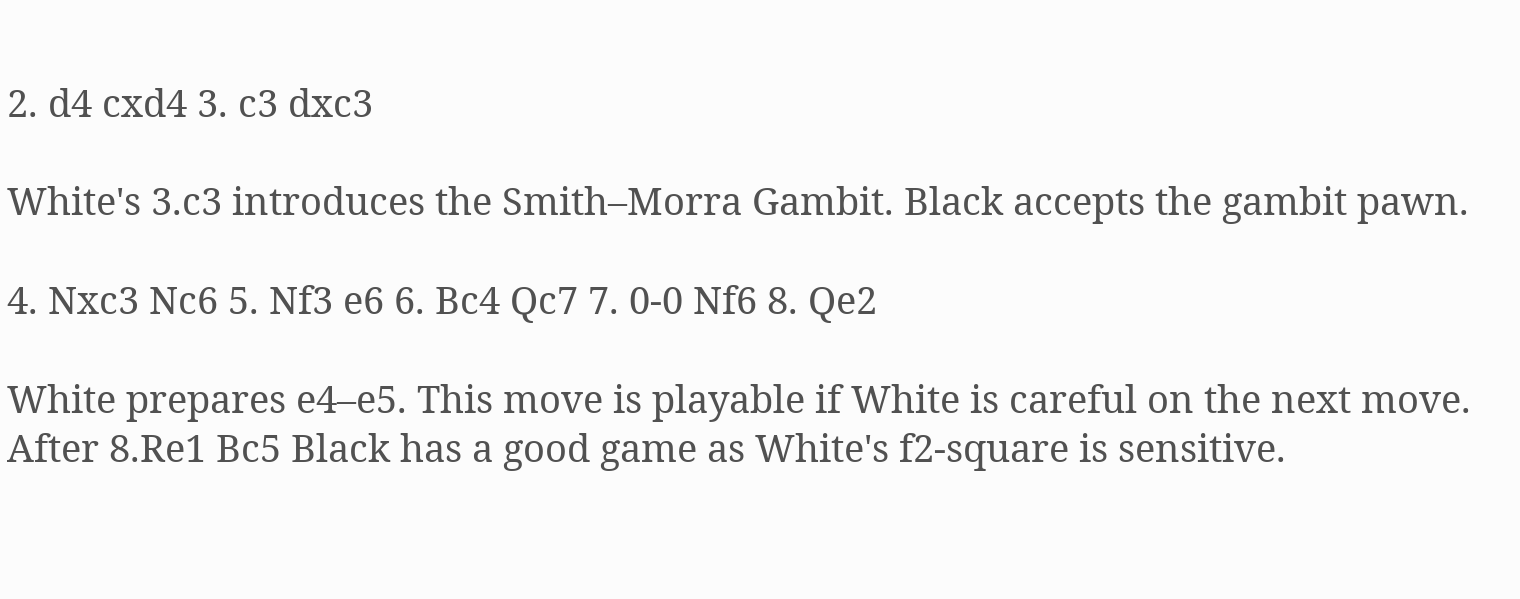2. d4 cxd4 3. c3 dxc3

White's 3.c3 introduces the Smith–Morra Gambit. Black accepts the gambit pawn.

4. Nxc3 Nc6 5. Nf3 e6 6. Bc4 Qc7 7. 0-0 Nf6 8. Qe2

White prepares e4–e5. This move is playable if White is careful on the next move. After 8.Re1 Bc5 Black has a good game as White's f2-square is sensitive.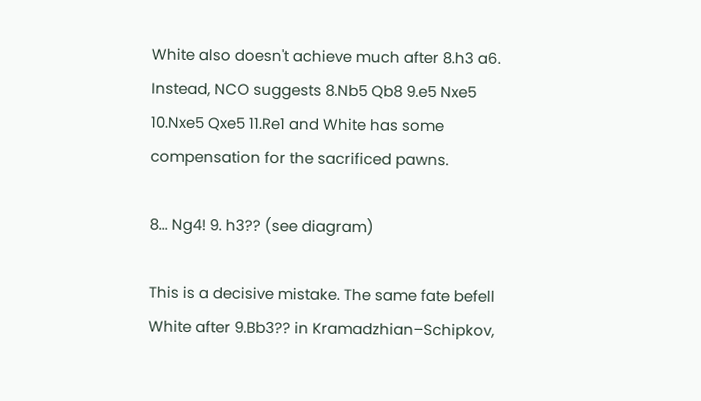White also doesn't achieve much after 8.h3 a6. Instead, NCO suggests 8.Nb5 Qb8 9.e5 Nxe5 10.Nxe5 Qxe5 11.Re1 and White has some compensation for the sacrificed pawns.

8... Ng4! 9. h3?? (see diagram)

This is a decisive mistake. The same fate befell White after 9.Bb3?? in Kramadzhian–Schipkov,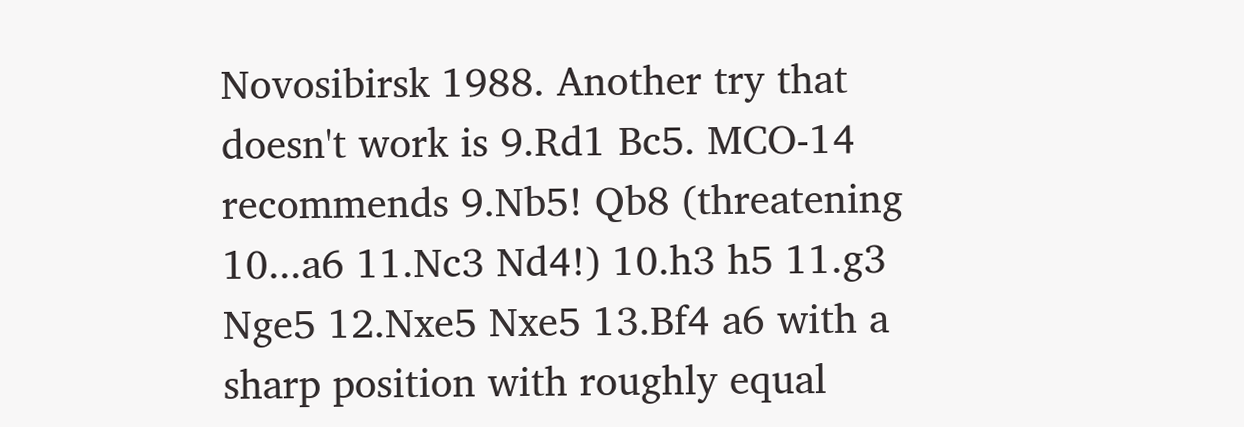Novosibirsk 1988. Another try that doesn't work is 9.Rd1 Bc5. MCO-14 recommends 9.Nb5! Qb8 (threatening 10...a6 11.Nc3 Nd4!) 10.h3 h5 11.g3 Nge5 12.Nxe5 Nxe5 13.Bf4 a6 with a sharp position with roughly equal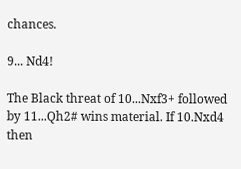chances.

9... Nd4!

The Black threat of 10...Nxf3+ followed by 11...Qh2# wins material. If 10.Nxd4 then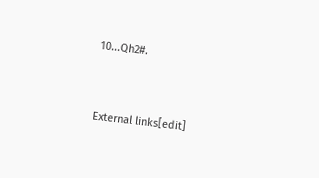10...Qh2#.


External links[edit]